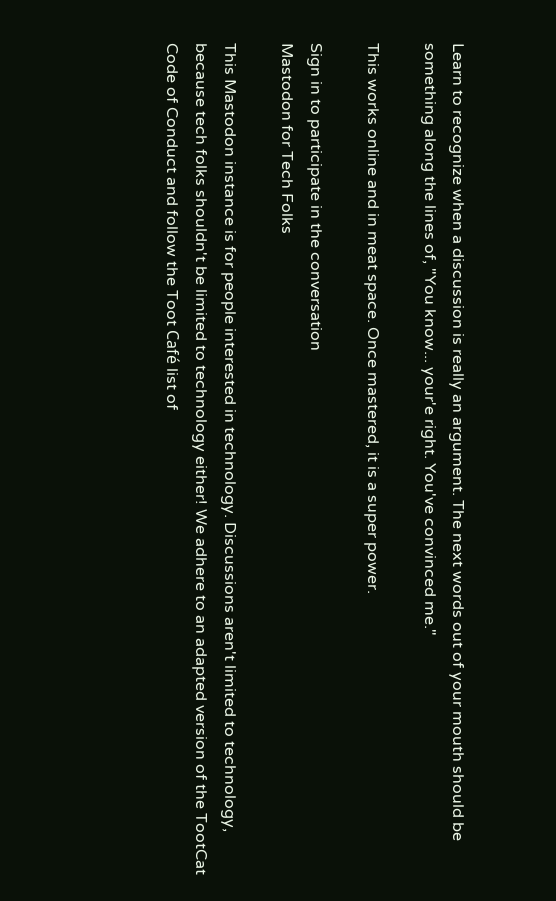Learn to recognize when a discussion is really an argument. The next words out of your mouth should be something along the lines of, "You know... your'e right. You've convinced me."

This works online and in meat space. Once mastered, it is a super power.

Sign in to participate in the conversation
Mastodon for Tech Folks

This Mastodon instance is for people interested in technology. Discussions aren't limited to technology, because tech folks shouldn't be limited to technology either! We adhere to an adapted version of the TootCat Code of Conduct and follow the Toot Café list of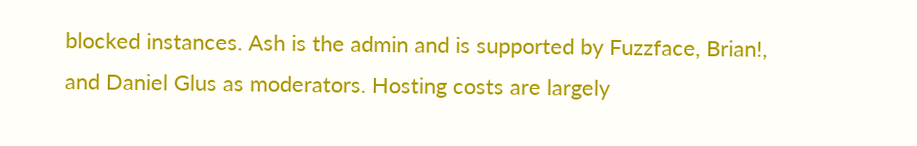blocked instances. Ash is the admin and is supported by Fuzzface, Brian!, and Daniel Glus as moderators. Hosting costs are largely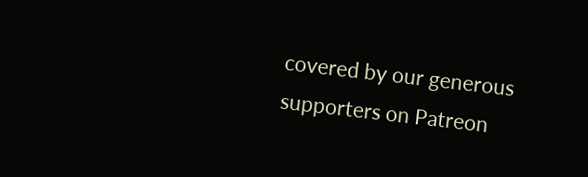covered by our generous supporters on Patreon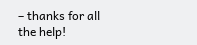– thanks for all the help!